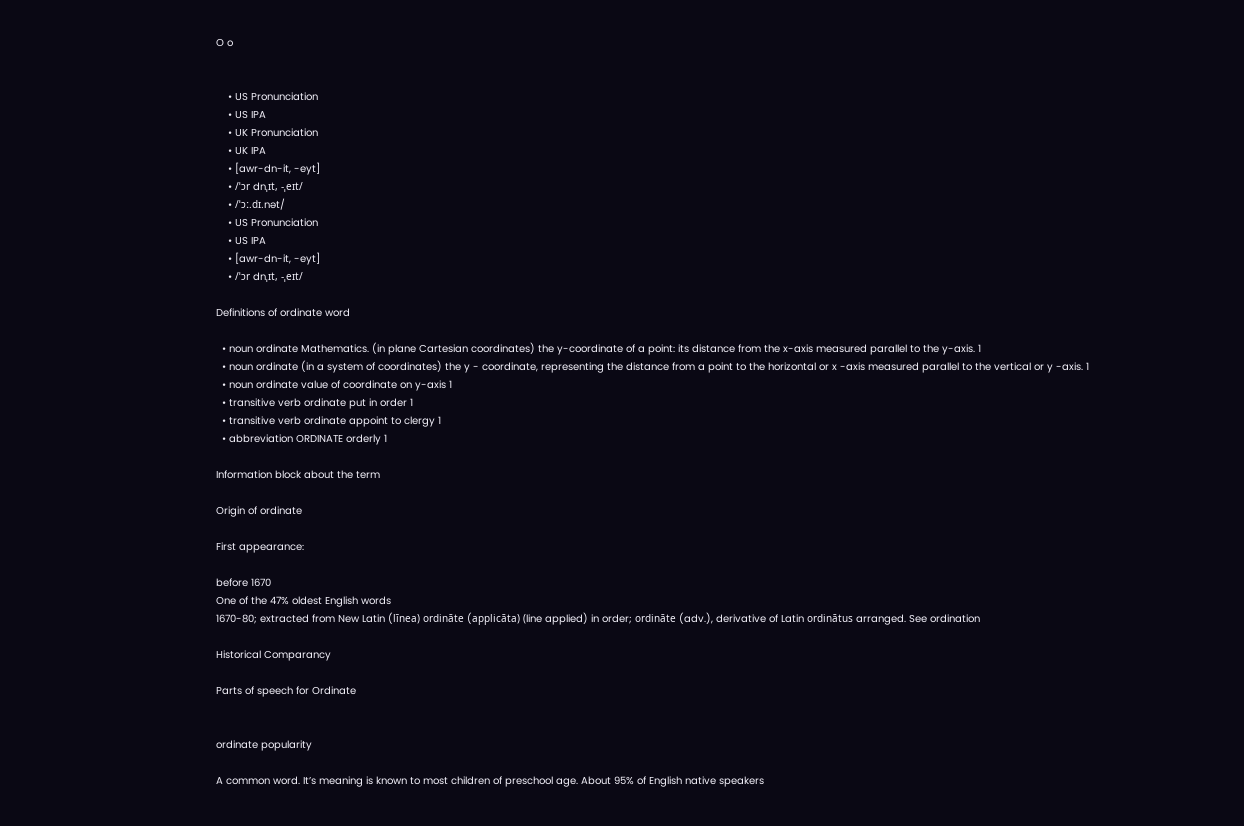O o


    • US Pronunciation
    • US IPA
    • UK Pronunciation
    • UK IPA
    • [awr-dn-it, -eyt]
    • /ˈɔr dnˌɪt, -ˌeɪt/
    • /ˈɔː.dɪ.nət/
    • US Pronunciation
    • US IPA
    • [awr-dn-it, -eyt]
    • /ˈɔr dnˌɪt, -ˌeɪt/

Definitions of ordinate word

  • noun ordinate Mathematics. (in plane Cartesian coordinates) the y-coordinate of a point: its distance from the x-axis measured parallel to the y-axis. 1
  • noun ordinate (in a system of coordinates) the y - coordinate, representing the distance from a point to the horizontal or x -axis measured parallel to the vertical or y -axis. 1
  • noun ordinate value of coordinate on y-axis 1
  • transitive verb ordinate put in order 1
  • transitive verb ordinate appoint to clergy 1
  • abbreviation ORDINATE orderly 1

Information block about the term

Origin of ordinate

First appearance:

before 1670
One of the 47% oldest English words
1670-80; extracted from New Latin (līnea) ordināte (applicāta) (line applied) in order; ordināte (adv.), derivative of Latin ordinātus arranged. See ordination

Historical Comparancy

Parts of speech for Ordinate


ordinate popularity

A common word. It’s meaning is known to most children of preschool age. About 95% of English native speakers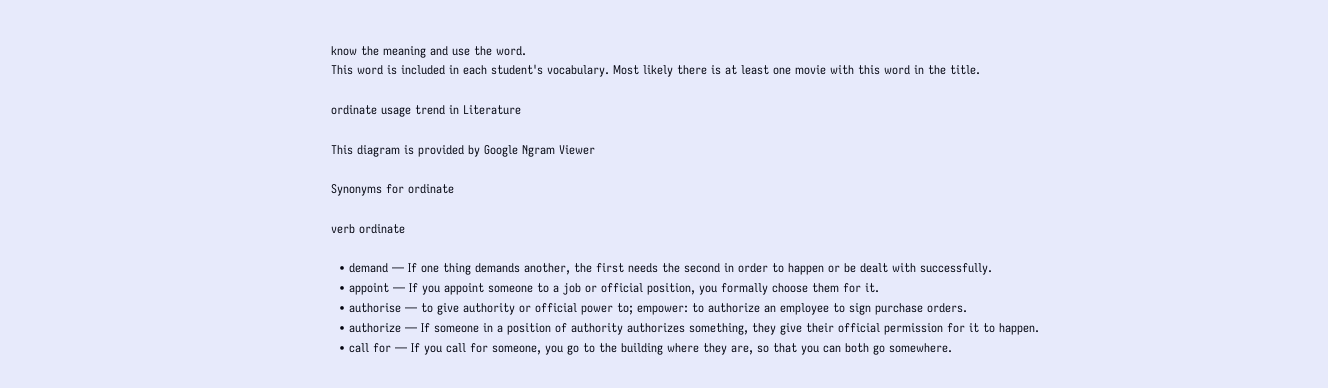know the meaning and use the word.
This word is included in each student's vocabulary. Most likely there is at least one movie with this word in the title.

ordinate usage trend in Literature

This diagram is provided by Google Ngram Viewer

Synonyms for ordinate

verb ordinate

  • demand — If one thing demands another, the first needs the second in order to happen or be dealt with successfully.
  • appoint — If you appoint someone to a job or official position, you formally choose them for it.
  • authorise — to give authority or official power to; empower: to authorize an employee to sign purchase orders.
  • authorize — If someone in a position of authority authorizes something, they give their official permission for it to happen.
  • call for — If you call for someone, you go to the building where they are, so that you can both go somewhere.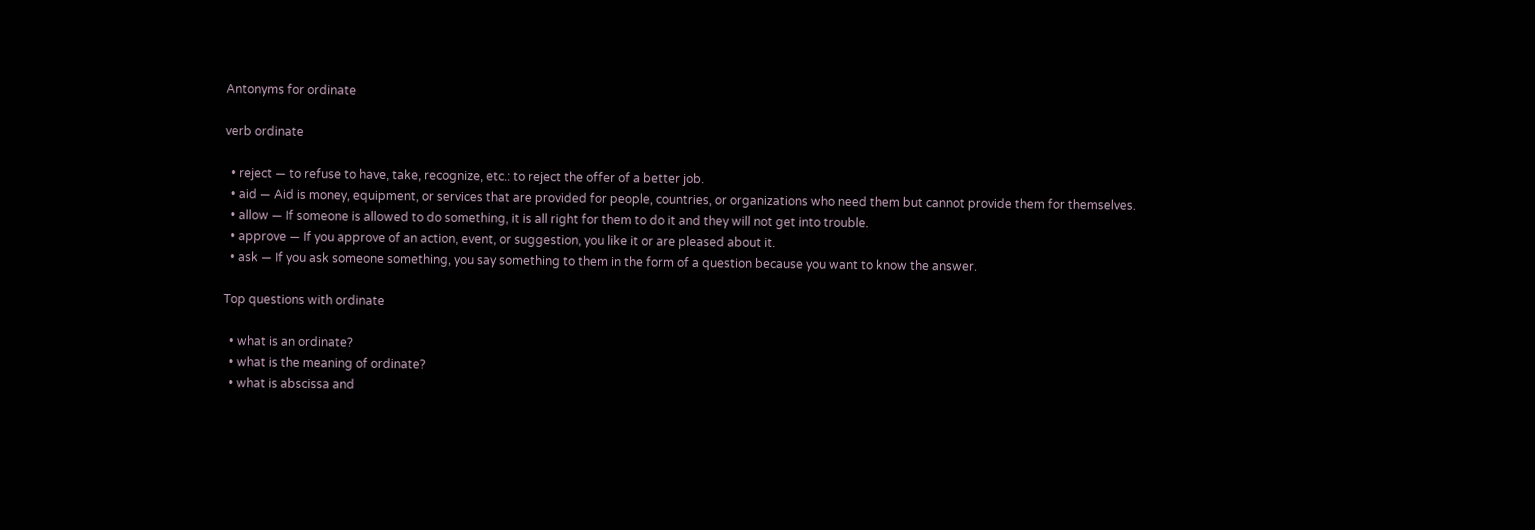Antonyms for ordinate

verb ordinate

  • reject — to refuse to have, take, recognize, etc.: to reject the offer of a better job.
  • aid — Aid is money, equipment, or services that are provided for people, countries, or organizations who need them but cannot provide them for themselves.
  • allow — If someone is allowed to do something, it is all right for them to do it and they will not get into trouble.
  • approve — If you approve of an action, event, or suggestion, you like it or are pleased about it.
  • ask — If you ask someone something, you say something to them in the form of a question because you want to know the answer.

Top questions with ordinate

  • what is an ordinate?
  • what is the meaning of ordinate?
  • what is abscissa and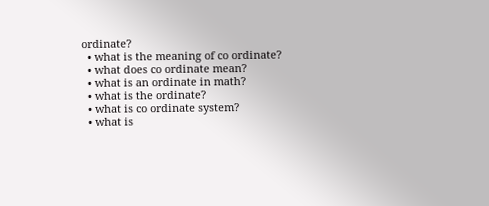ordinate?
  • what is the meaning of co ordinate?
  • what does co ordinate mean?
  • what is an ordinate in math?
  • what is the ordinate?
  • what is co ordinate system?
  • what is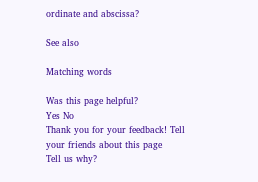ordinate and abscissa?

See also

Matching words

Was this page helpful?
Yes No
Thank you for your feedback! Tell your friends about this page
Tell us why?